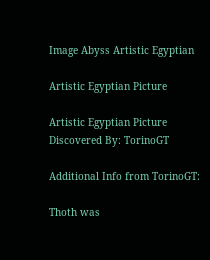Image Abyss Artistic Egyptian

Artistic Egyptian Picture

Artistic Egyptian Picture
Discovered By: TorinoGT

Additional Info from TorinoGT:

Thoth was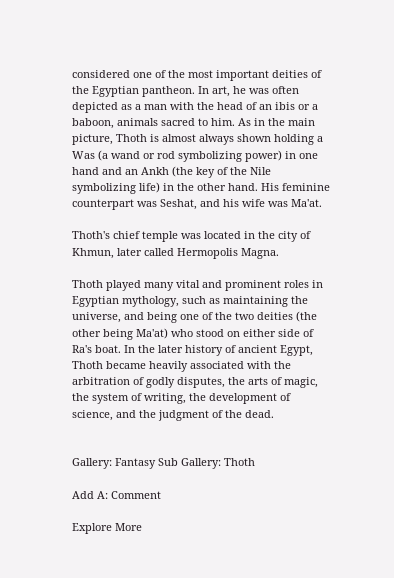considered one of the most important deities of the Egyptian pantheon. In art, he was often depicted as a man with the head of an ibis or a baboon, animals sacred to him. As in the main picture, Thoth is almost always shown holding a Was (a wand or rod symbolizing power) in one hand and an Ankh (the key of the Nile symbolizing life) in the other hand. His feminine counterpart was Seshat, and his wife was Ma'at.

Thoth's chief temple was located in the city of Khmun, later called Hermopolis Magna.

Thoth played many vital and prominent roles in Egyptian mythology, such as maintaining the universe, and being one of the two deities (the other being Ma'at) who stood on either side of Ra's boat. In the later history of ancient Egypt, Thoth became heavily associated with the arbitration of godly disputes, the arts of magic, the system of writing, the development of science, and the judgment of the dead.


Gallery: Fantasy Sub Gallery: Thoth

Add A: Comment

Explore More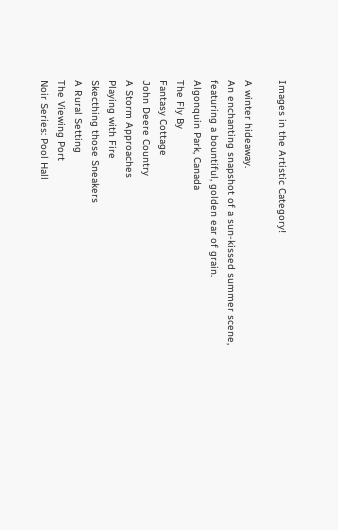Images in the Artistic Category!

A winter hideaway.
An enchanting snapshot of a sun-kissed summer scene, featuring a bountiful, golden ear of grain.
Algonquin Park, Canada
The Fly By
Fantasy Cottage
John Deere Country
A Storm Approaches
Playing with Fire
Skecthing those Sneakers
A Rural Setting
The Viewing Port
Noir Series: Pool Hall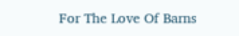For The Love Of Barns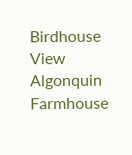Birdhouse View
Algonquin Farmhouse